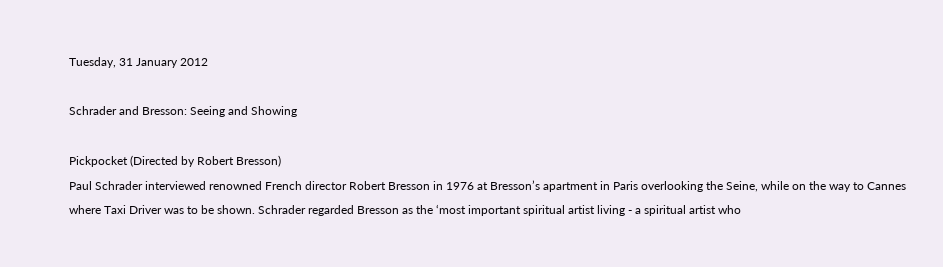Tuesday, 31 January 2012

Schrader and Bresson: Seeing and Showing

Pickpocket (Directed by Robert Bresson)
Paul Schrader interviewed renowned French director Robert Bresson in 1976 at Bresson’s apartment in Paris overlooking the Seine, while on the way to Cannes where Taxi Driver was to be shown. Schrader regarded Bresson as the ‘most important spiritual artist living - a spiritual artist who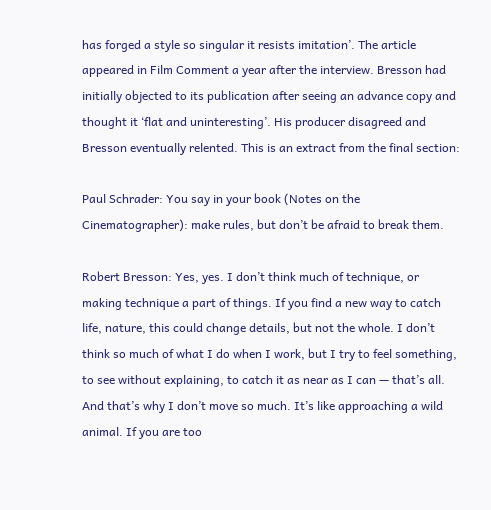has forged a style so singular it resists imitation’. The article appeared in Film Comment a year after the interview. Bresson had initially objected to its publication after seeing an advance copy and thought it ‘flat and uninteresting’. His producer disagreed and Bresson eventually relented. This is an extract from the final section:

Paul Schrader: You say in your book (Notes on the Cinematographer): make rules, but don’t be afraid to break them.

Robert Bresson: Yes, yes. I don’t think much of technique, or making technique a part of things. If you find a new way to catch life, nature, this could change details, but not the whole. I don’t think so much of what I do when I work, but I try to feel something, to see without explaining, to catch it as near as I can — that’s all. And that’s why I don’t move so much. It’s like approaching a wild animal. If you are too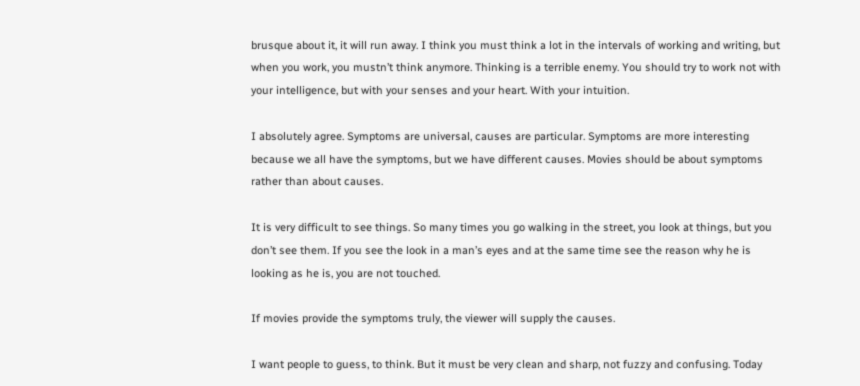brusque about it, it will run away. I think you must think a lot in the intervals of working and writing, but when you work, you mustn’t think anymore. Thinking is a terrible enemy. You should try to work not with your intelligence, but with your senses and your heart. With your intuition.

I absolutely agree. Symptoms are universal, causes are particular. Symptoms are more interesting because we all have the symptoms, but we have different causes. Movies should be about symptoms rather than about causes.

It is very difficult to see things. So many times you go walking in the street, you look at things, but you don’t see them. If you see the look in a man’s eyes and at the same time see the reason why he is looking as he is, you are not touched.

If movies provide the symptoms truly, the viewer will supply the causes.

I want people to guess, to think. But it must be very clean and sharp, not fuzzy and confusing. Today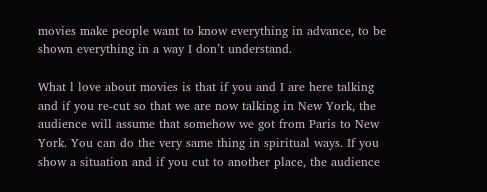movies make people want to know everything in advance, to be shown everything in a way I don’t understand.

What l love about movies is that if you and I are here talking and if you re-cut so that we are now talking in New York, the audience will assume that somehow we got from Paris to New York. You can do the very same thing in spiritual ways. If you show a situation and if you cut to another place, the audience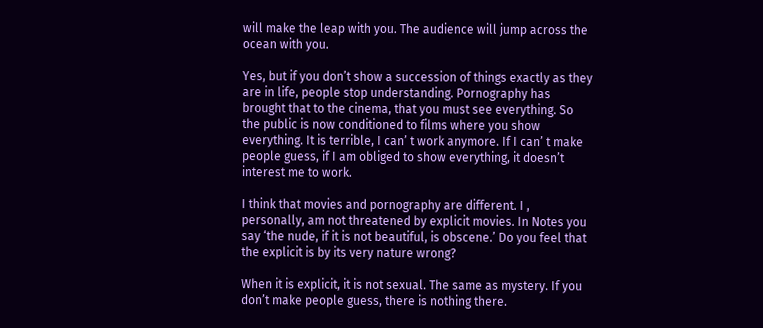will make the leap with you. The audience will jump across the ocean with you.

Yes, but if you don’t show a succession of things exactly as they are in life, people stop understanding. Pornography has brought that to the cinema, that you must see everything. So the public is now conditioned to films where you show everything. It is terrible, I can’ t work anymore. If I can’ t make people guess, if I am obliged to show everything, it doesn’t interest me to work.

I think that movies and pornography are different. I , personally, am not threatened by explicit movies. In Notes you say ‘the nude, if it is not beautiful, is obscene.’ Do you feel that the explicit is by its very nature wrong?

When it is explicit, it is not sexual. The same as mystery. If you don’t make people guess, there is nothing there.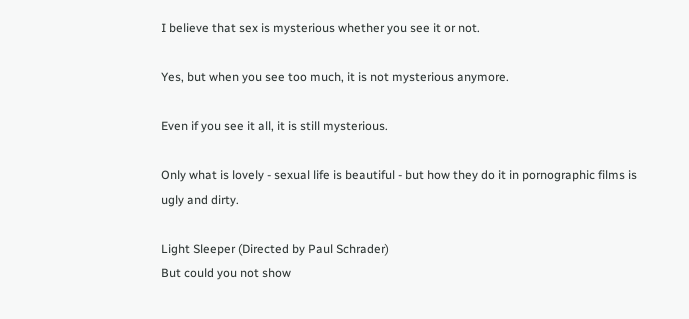I believe that sex is mysterious whether you see it or not.

Yes, but when you see too much, it is not mysterious anymore.

Even if you see it all, it is still mysterious.

Only what is lovely - sexual life is beautiful - but how they do it in pornographic films is ugly and dirty.

Light Sleeper (Directed by Paul Schrader)
But could you not show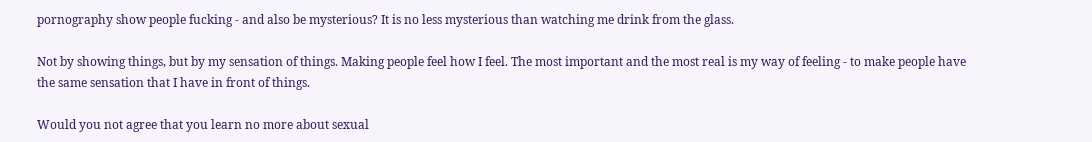pornography show people fucking - and also be mysterious? It is no less mysterious than watching me drink from the glass.

Not by showing things, but by my sensation of things. Making people feel how I feel. The most important and the most real is my way of feeling - to make people have the same sensation that I have in front of things.

Would you not agree that you learn no more about sexual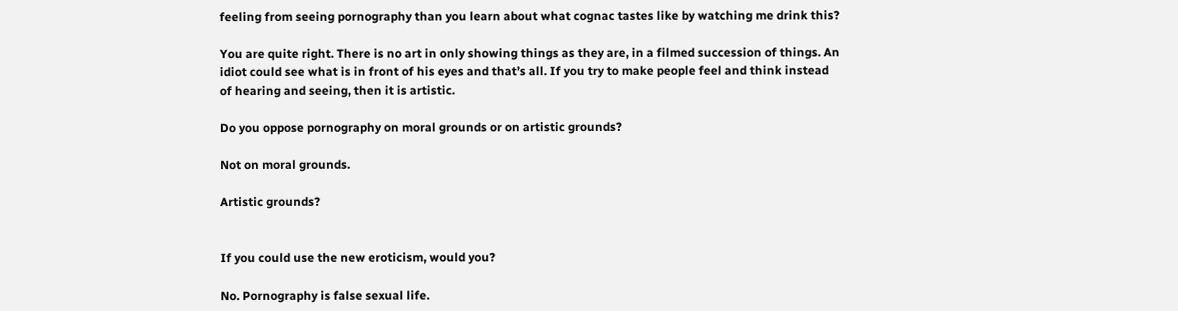feeling from seeing pornography than you learn about what cognac tastes like by watching me drink this?

You are quite right. There is no art in only showing things as they are, in a filmed succession of things. An idiot could see what is in front of his eyes and that’s all. If you try to make people feel and think instead of hearing and seeing, then it is artistic.

Do you oppose pornography on moral grounds or on artistic grounds?

Not on moral grounds.

Artistic grounds?


If you could use the new eroticism, would you?

No. Pornography is false sexual life.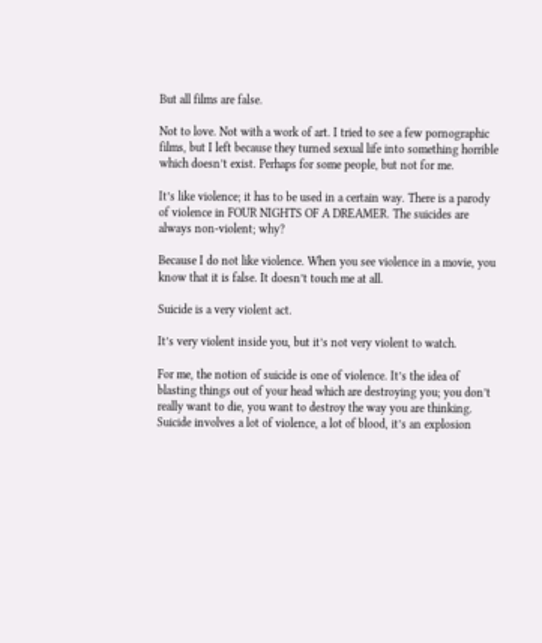But all films are false.

Not to love. Not with a work of art. I tried to see a few pornographic films, but I left because they turned sexual life into something horrible which doesn’t exist. Perhaps for some people, but not for me.

It’s like violence; it has to be used in a certain way. There is a parody of violence in FOUR NIGHTS OF A DREAMER. The suicides are always non-violent; why?

Because I do not like violence. When you see violence in a movie, you know that it is false. It doesn’t touch me at all.

Suicide is a very violent act.

It’s very violent inside you, but it’s not very violent to watch.

For me, the notion of suicide is one of violence. It’s the idea of blasting things out of your head which are destroying you; you don’t really want to die, you want to destroy the way you are thinking. Suicide involves a lot of violence, a lot of blood, it’s an explosion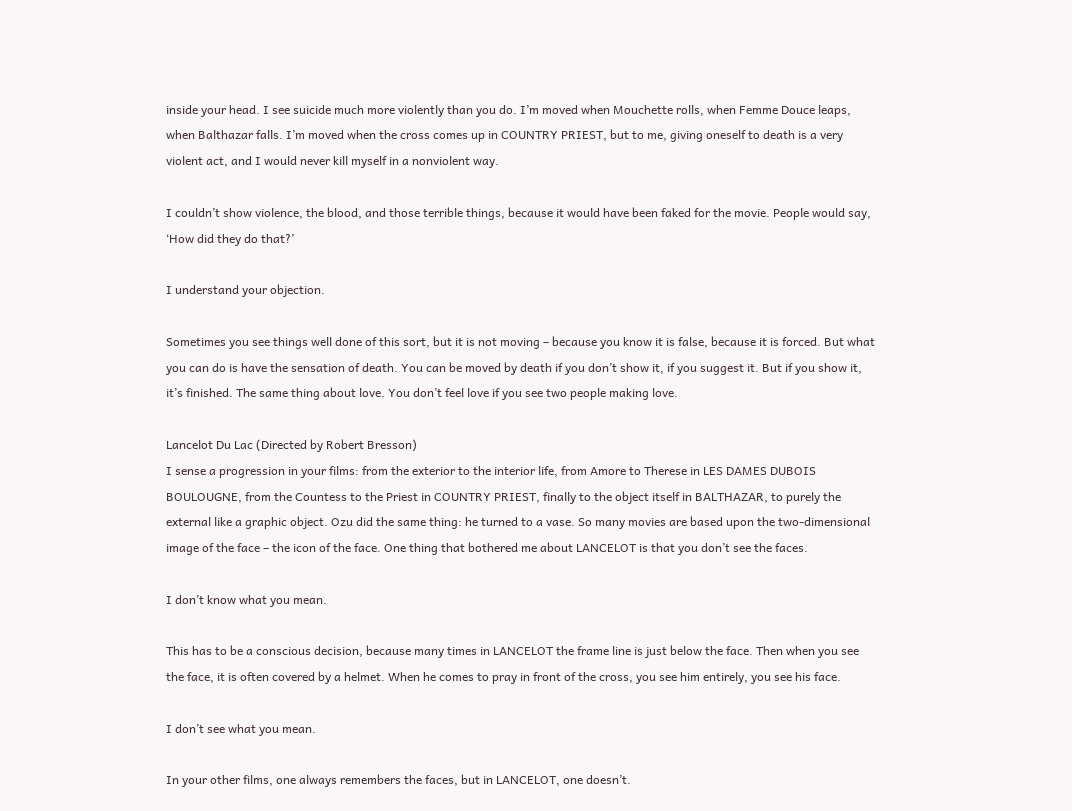inside your head. I see suicide much more violently than you do. I’m moved when Mouchette rolls, when Femme Douce leaps, when Balthazar falls. I’m moved when the cross comes up in COUNTRY PRIEST, but to me, giving oneself to death is a very violent act, and I would never kill myself in a nonviolent way.

I couldn’t show violence, the blood, and those terrible things, because it would have been faked for the movie. People would say, ‘How did they do that?’

I understand your objection.

Sometimes you see things well done of this sort, but it is not moving – because you know it is false, because it is forced. But what you can do is have the sensation of death. You can be moved by death if you don’t show it, if you suggest it. But if you show it, it’s finished. The same thing about love. You don’t feel love if you see two people making love.

Lancelot Du Lac (Directed by Robert Bresson)
I sense a progression in your films: from the exterior to the interior life, from Amore to Therese in LES DAMES DUBOIS BOULOUGNE, from the Countess to the Priest in COUNTRY PRIEST, finally to the object itself in BALTHAZAR, to purely the external like a graphic object. Ozu did the same thing: he turned to a vase. So many movies are based upon the two-dimensional image of the face – the icon of the face. One thing that bothered me about LANCELOT is that you don’t see the faces.

I don’t know what you mean.

This has to be a conscious decision, because many times in LANCELOT the frame line is just below the face. Then when you see the face, it is often covered by a helmet. When he comes to pray in front of the cross, you see him entirely, you see his face.

I don’t see what you mean.

In your other films, one always remembers the faces, but in LANCELOT, one doesn’t.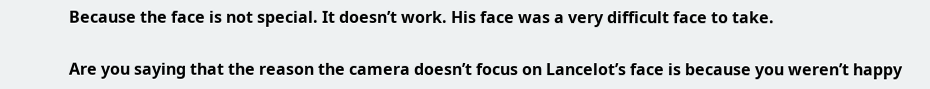Because the face is not special. It doesn’t work. His face was a very difficult face to take.

Are you saying that the reason the camera doesn’t focus on Lancelot’s face is because you weren’t happy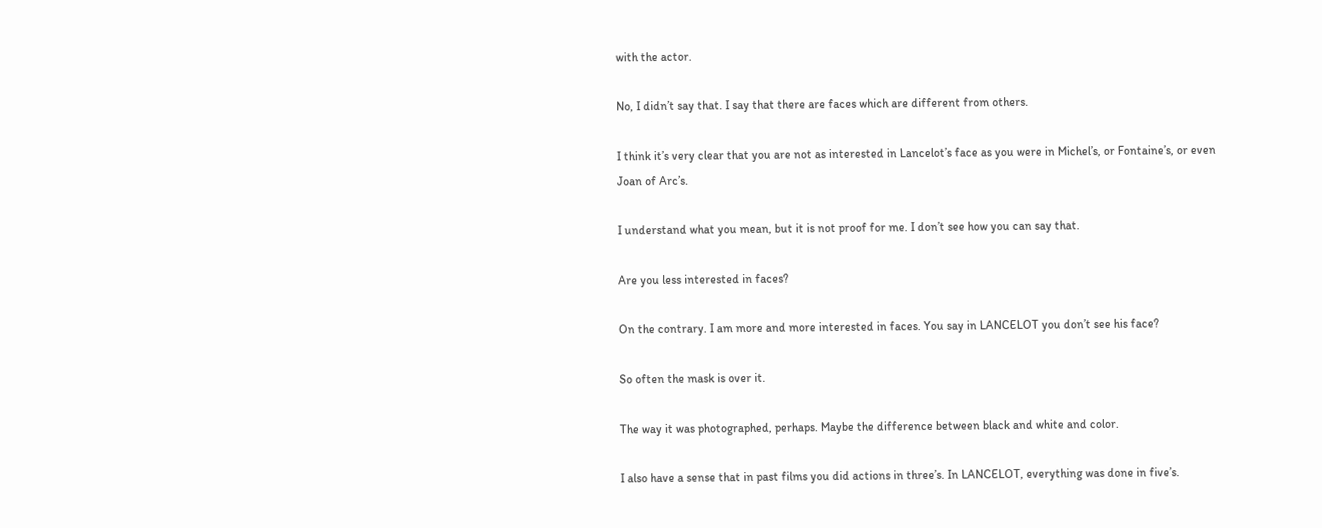with the actor.

No, I didn’t say that. I say that there are faces which are different from others.

I think it’s very clear that you are not as interested in Lancelot’s face as you were in Michel’s, or Fontaine’s, or even Joan of Arc’s.

I understand what you mean, but it is not proof for me. I don’t see how you can say that.

Are you less interested in faces?

On the contrary. I am more and more interested in faces. You say in LANCELOT you don’t see his face?

So often the mask is over it.

The way it was photographed, perhaps. Maybe the difference between black and white and color.

I also have a sense that in past films you did actions in three’s. In LANCELOT, everything was done in five’s.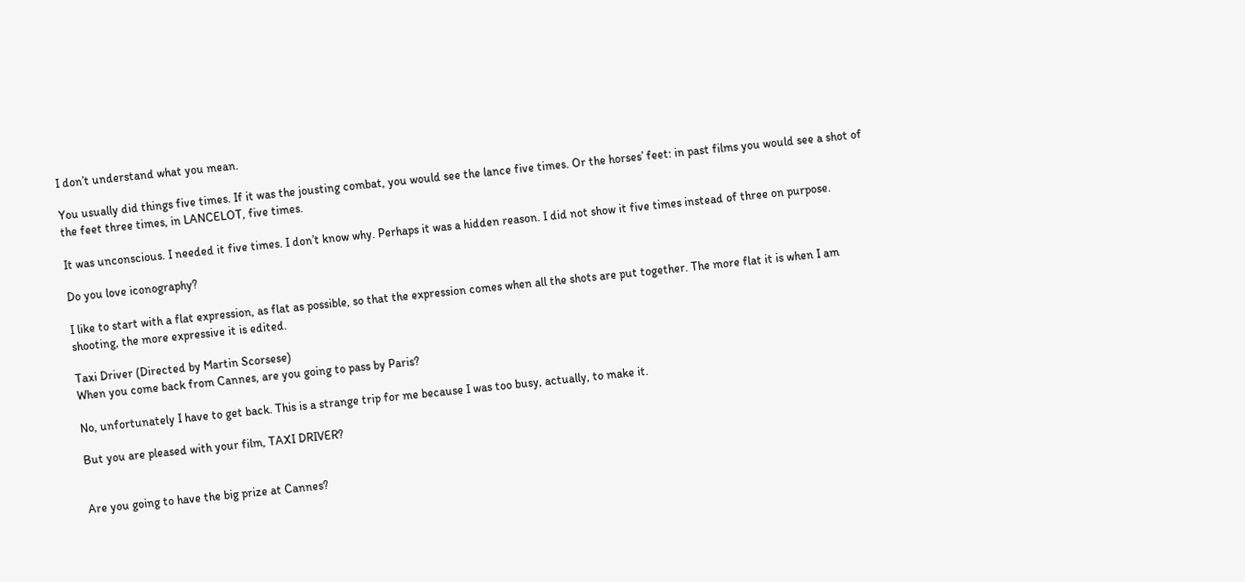I don’t understand what you mean.

You usually did things five times. If it was the jousting combat, you would see the lance five times. Or the horses’ feet: in past films you would see a shot of the feet three times, in LANCELOT, five times.

It was unconscious. I needed it five times. I don’t know why. Perhaps it was a hidden reason. I did not show it five times instead of three on purpose.

Do you love iconography?

I like to start with a flat expression, as flat as possible, so that the expression comes when all the shots are put together. The more flat it is when I am shooting, the more expressive it is edited.

Taxi Driver (Directed by Martin Scorsese)
When you come back from Cannes, are you going to pass by Paris?

No, unfortunately I have to get back. This is a strange trip for me because I was too busy, actually, to make it.

But you are pleased with your film, TAXI DRIVER?


Are you going to have the big prize at Cannes?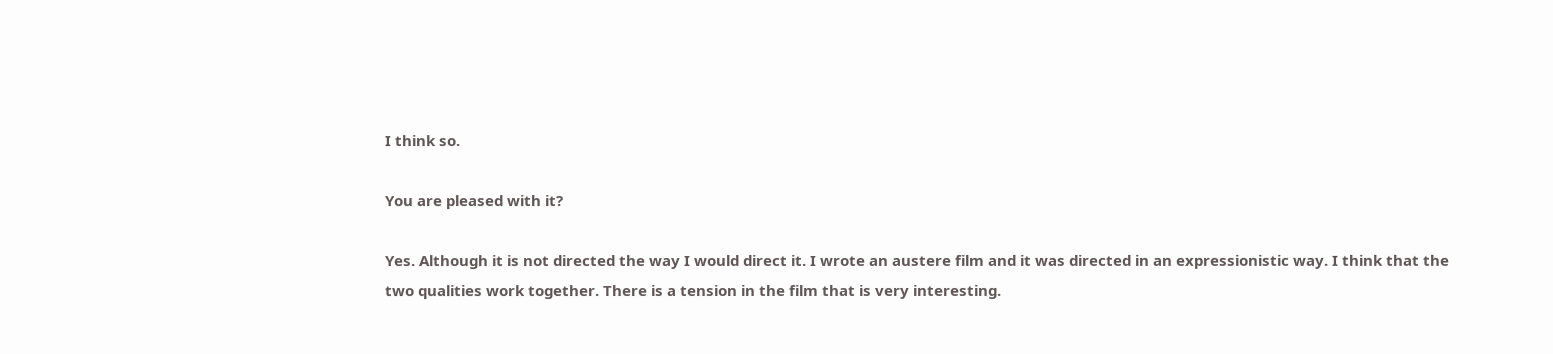I think so.

You are pleased with it?

Yes. Although it is not directed the way I would direct it. I wrote an austere film and it was directed in an expressionistic way. I think that the two qualities work together. There is a tension in the film that is very interesting.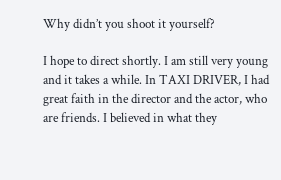Why didn’t you shoot it yourself?

I hope to direct shortly. I am still very young and it takes a while. In TAXI DRIVER, I had great faith in the director and the actor, who are friends. I believed in what they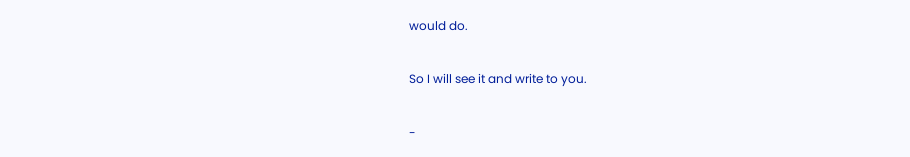would do.

So I will see it and write to you.

-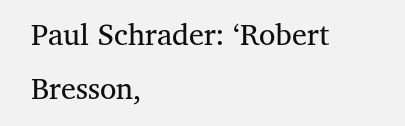Paul Schrader: ‘Robert Bresson,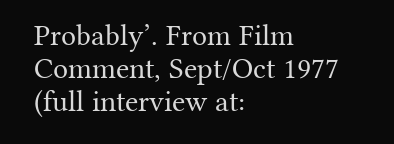Probably’. From Film Comment, Sept/Oct 1977 (full interview at: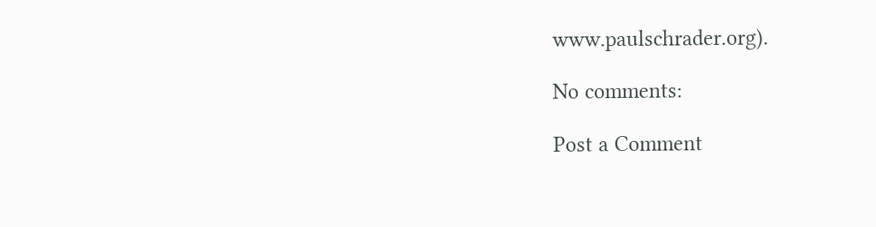www.paulschrader.org).

No comments:

Post a Comment